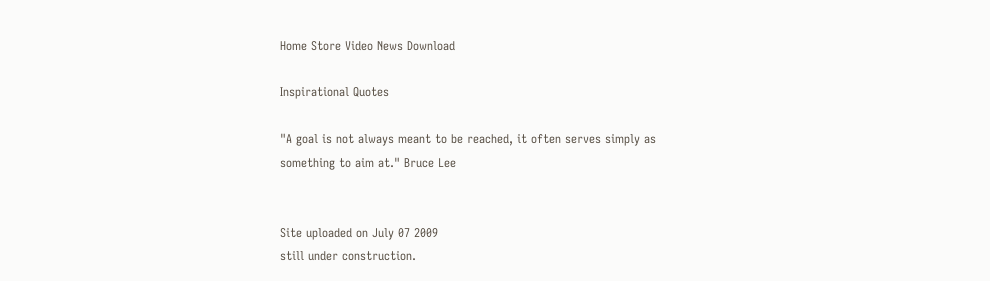Home Store Video News Download

Inspirational Quotes

"A goal is not always meant to be reached, it often serves simply as something to aim at." Bruce Lee


Site uploaded on July 07 2009
still under construction.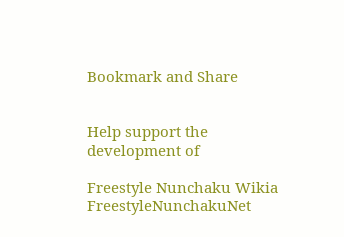Bookmark and Share


Help support the development of

Freestyle Nunchaku Wikia
FreestyleNunchakuNet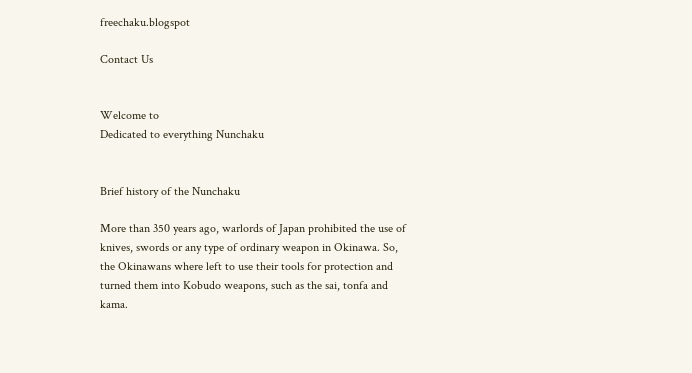freechaku.blogspot

Contact Us


Welcome to
Dedicated to everything Nunchaku


Brief history of the Nunchaku

More than 350 years ago, warlords of Japan prohibited the use of knives, swords or any type of ordinary weapon in Okinawa. So, the Okinawans where left to use their tools for protection and turned them into Kobudo weapons, such as the sai, tonfa and kama.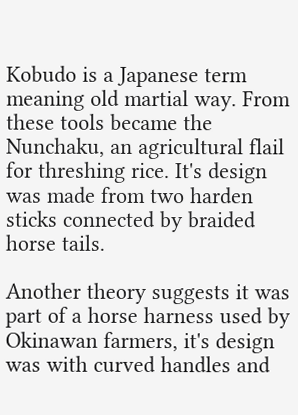Kobudo is a Japanese term meaning old martial way. From these tools became the Nunchaku, an agricultural flail for threshing rice. It's design was made from two harden sticks connected by braided horse tails.

Another theory suggests it was part of a horse harness used by Okinawan farmers, it's design was with curved handles and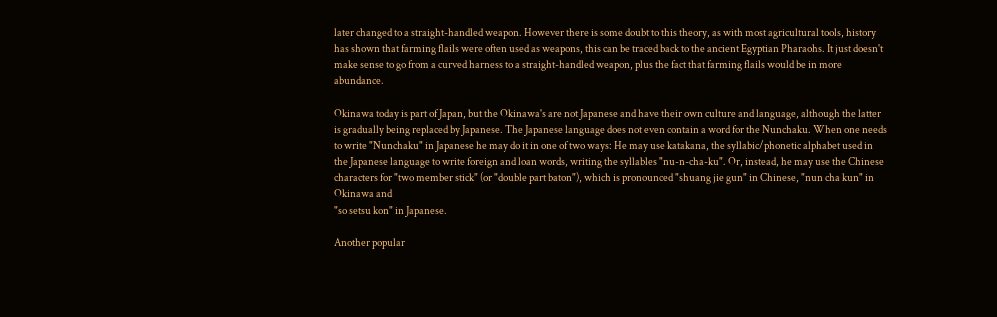later changed to a straight-handled weapon. However there is some doubt to this theory, as with most agricultural tools, history has shown that farming flails were often used as weapons, this can be traced back to the ancient Egyptian Pharaohs. It just doesn't make sense to go from a curved harness to a straight-handled weapon, plus the fact that farming flails would be in more abundance.

Okinawa today is part of Japan, but the Okinawa's are not Japanese and have their own culture and language, although the latter is gradually being replaced by Japanese. The Japanese language does not even contain a word for the Nunchaku. When one needs to write "Nunchaku" in Japanese he may do it in one of two ways: He may use katakana, the syllabic/phonetic alphabet used in the Japanese language to write foreign and loan words, writing the syllables "nu-n-cha-ku". Or, instead, he may use the Chinese characters for "two member stick" (or "double part baton"), which is pronounced "shuang jie gun" in Chinese, "nun cha kun" in Okinawa and
"so setsu kon" in Japanese.

Another popular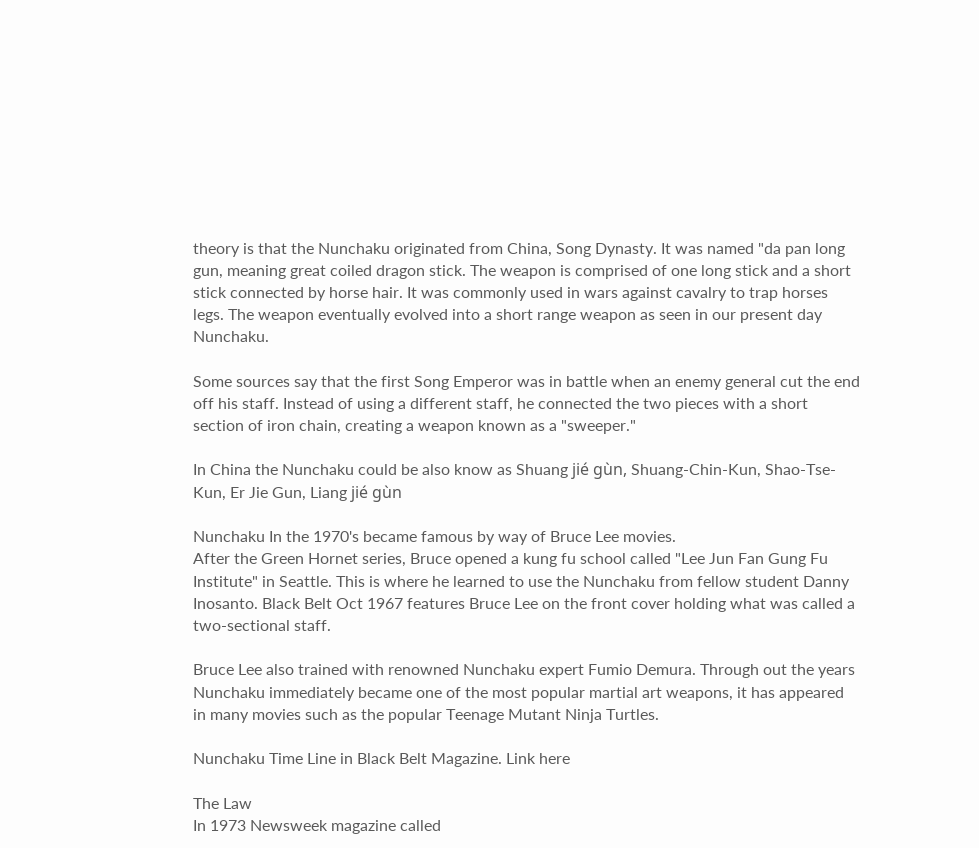theory is that the Nunchaku originated from China, Song Dynasty. It was named "da pan long gun, meaning great coiled dragon stick. The weapon is comprised of one long stick and a short stick connected by horse hair. It was commonly used in wars against cavalry to trap horses legs. The weapon eventually evolved into a short range weapon as seen in our present day Nunchaku.

Some sources say that the first Song Emperor was in battle when an enemy general cut the end off his staff. Instead of using a different staff, he connected the two pieces with a short section of iron chain, creating a weapon known as a "sweeper."

In China the Nunchaku could be also know as Shuang jié gùn, Shuang-Chin-Kun, Shao-Tse-Kun, Er Jie Gun, Liang jié gùn

Nunchaku In the 1970's became famous by way of Bruce Lee movies.
After the Green Hornet series, Bruce opened a kung fu school called "Lee Jun Fan Gung Fu Institute" in Seattle. This is where he learned to use the Nunchaku from fellow student Danny Inosanto. Black Belt Oct 1967 features Bruce Lee on the front cover holding what was called a two-sectional staff.

Bruce Lee also trained with renowned Nunchaku expert Fumio Demura. Through out the years Nunchaku immediately became one of the most popular martial art weapons, it has appeared in many movies such as the popular Teenage Mutant Ninja Turtles.

Nunchaku Time Line in Black Belt Magazine. Link here

The Law
In 1973 Newsweek magazine called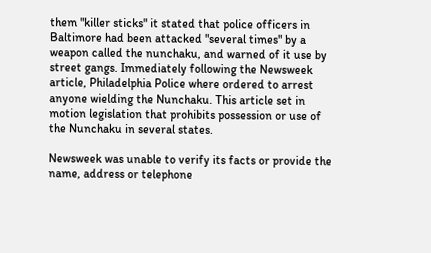them "killer sticks" it stated that police officers in Baltimore had been attacked "several times" by a weapon called the nunchaku, and warned of it use by street gangs. Immediately following the Newsweek article, Philadelphia Police where ordered to arrest anyone wielding the Nunchaku. This article set in motion legislation that prohibits possession or use of the Nunchaku in several states.

Newsweek was unable to verify its facts or provide the name, address or telephone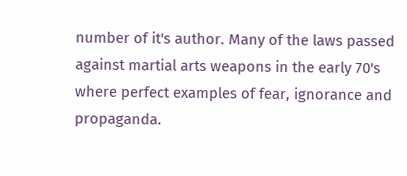number of it's author. Many of the laws passed against martial arts weapons in the early 70's where perfect examples of fear, ignorance and propaganda.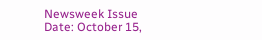Newsweek Issue Date: October 15,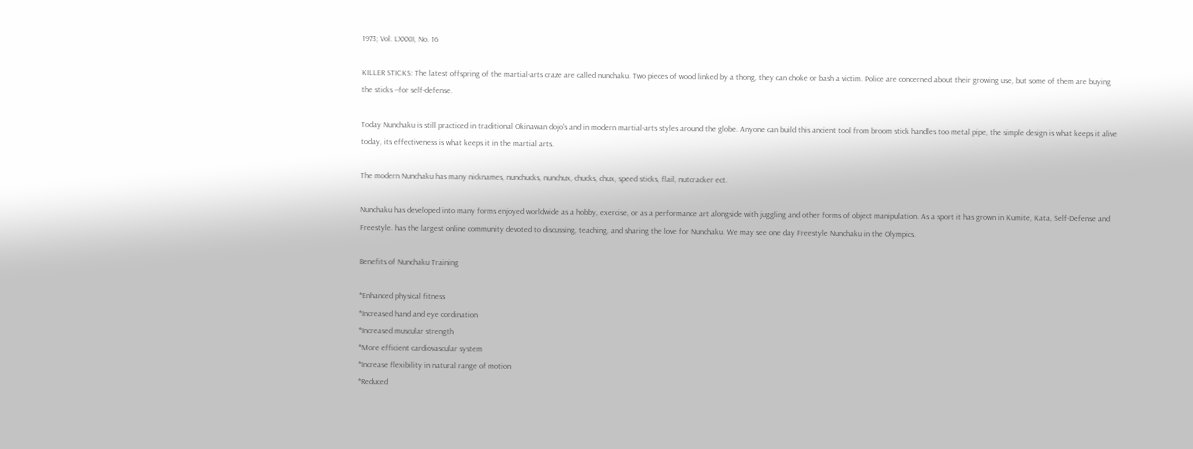1973; Vol. LXXXII, No. 16

KILLER STICKS: The latest offspring of the martial-arts craze are called nunchaku. Two pieces of wood linked by a thong, they can choke or bash a victim. Police are concerned about their growing use, but some of them are buying the sticks --for self-defense.

Today Nunchaku is still practiced in traditional Okinawan dojo's and in modern martial-arts styles around the globe. Anyone can build this ancient tool from broom stick handles too metal pipe, the simple design is what keeps it alive today, its effectiveness is what keeps it in the martial arts.

The modern Nunchaku has many nicknames, nunchucks, nunchux, chucks, chux, speed sticks, flail, nutcracker ect.

Nunchaku has developed into many forms enjoyed worldwide as a hobby, exercise, or as a performance art alongside with juggling and other forms of object manipulation. As a sport it has grown in Kumite, Kata, Self-Defense and Freestyle. has the largest online community devoted to discussing, teaching, and sharing the love for Nunchaku. We may see one day Freestyle Nunchaku in the Olympics.

Benefits of Nunchaku Training

*Enhanced physical fitness
*Increased hand and eye cordination
*Increased muscular strength
*More efficient cardiovascular system
*Increase flexibility in natural range of motion
*Reduced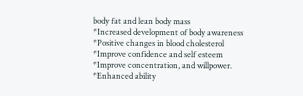body fat and lean body mass
*Increased development of body awareness
*Positive changes in blood cholesterol
*Improve confidence and self esteem
*Improve concentration, and willpower.
*Enhanced ability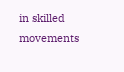in skilled movements